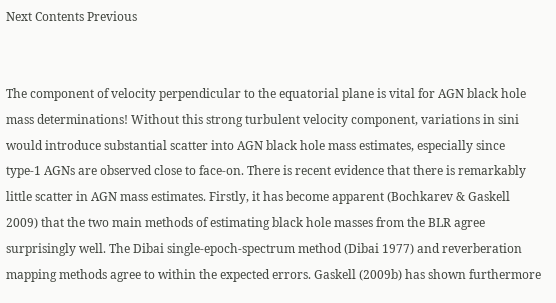Next Contents Previous


The component of velocity perpendicular to the equatorial plane is vital for AGN black hole mass determinations! Without this strong turbulent velocity component, variations in sini would introduce substantial scatter into AGN black hole mass estimates, especially since type-1 AGNs are observed close to face-on. There is recent evidence that there is remarkably little scatter in AGN mass estimates. Firstly, it has become apparent (Bochkarev & Gaskell 2009) that the two main methods of estimating black hole masses from the BLR agree surprisingly well. The Dibai single-epoch-spectrum method (Dibai 1977) and reverberation mapping methods agree to within the expected errors. Gaskell (2009b) has shown furthermore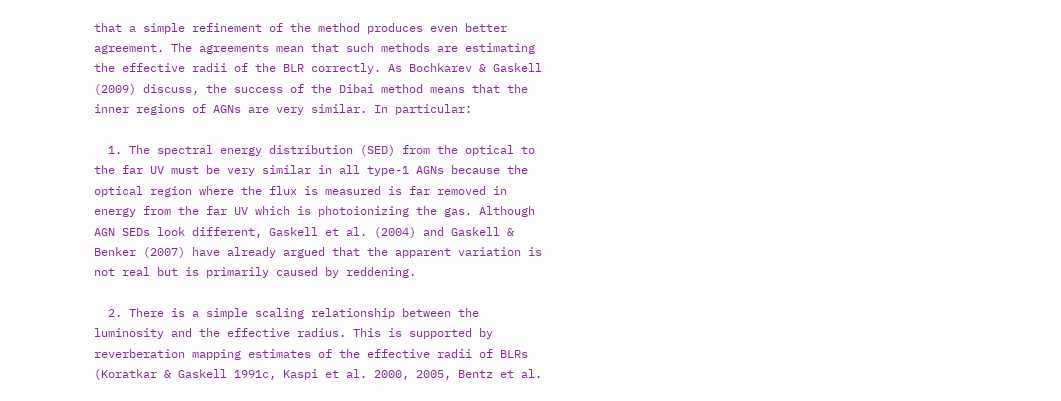that a simple refinement of the method produces even better agreement. The agreements mean that such methods are estimating the effective radii of the BLR correctly. As Bochkarev & Gaskell (2009) discuss, the success of the Dibai method means that the inner regions of AGNs are very similar. In particular:

  1. The spectral energy distribution (SED) from the optical to the far UV must be very similar in all type-1 AGNs because the optical region where the flux is measured is far removed in energy from the far UV which is photoionizing the gas. Although AGN SEDs look different, Gaskell et al. (2004) and Gaskell & Benker (2007) have already argued that the apparent variation is not real but is primarily caused by reddening.

  2. There is a simple scaling relationship between the luminosity and the effective radius. This is supported by reverberation mapping estimates of the effective radii of BLRs (Koratkar & Gaskell 1991c, Kaspi et al. 2000, 2005, Bentz et al.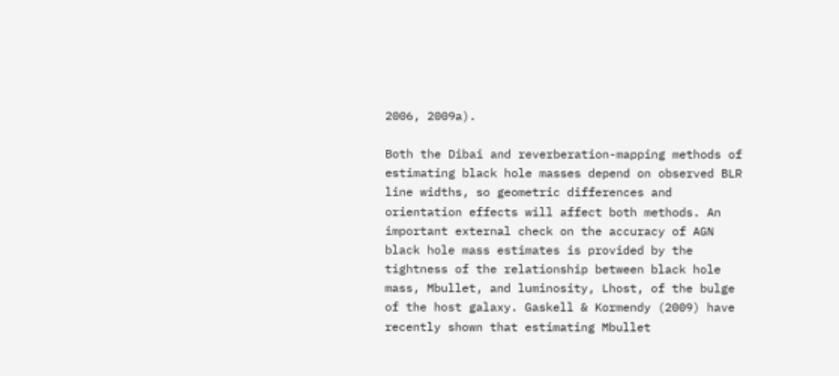2006, 2009a).

Both the Dibai and reverberation-mapping methods of estimating black hole masses depend on observed BLR line widths, so geometric differences and orientation effects will affect both methods. An important external check on the accuracy of AGN black hole mass estimates is provided by the tightness of the relationship between black hole mass, Mbullet, and luminosity, Lhost, of the bulge of the host galaxy. Gaskell & Kormendy (2009) have recently shown that estimating Mbullet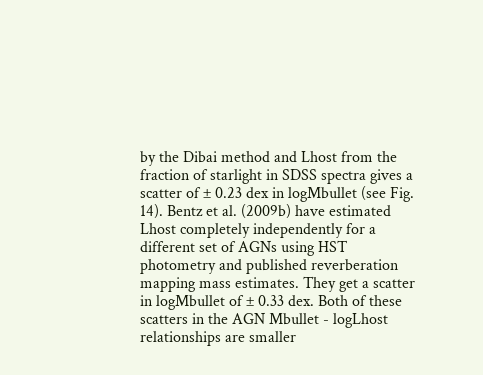by the Dibai method and Lhost from the fraction of starlight in SDSS spectra gives a scatter of ± 0.23 dex in logMbullet (see Fig. 14). Bentz et al. (2009b) have estimated Lhost completely independently for a different set of AGNs using HST photometry and published reverberation mapping mass estimates. They get a scatter in logMbullet of ± 0.33 dex. Both of these scatters in the AGN Mbullet - logLhost relationships are smaller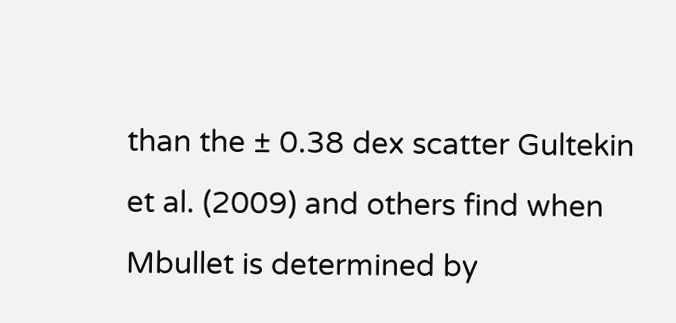than the ± 0.38 dex scatter Gultekin et al. (2009) and others find when Mbullet is determined by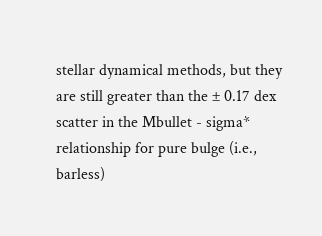stellar dynamical methods, but they are still greater than the ± 0.17 dex scatter in the Mbullet - sigma* relationship for pure bulge (i.e., barless)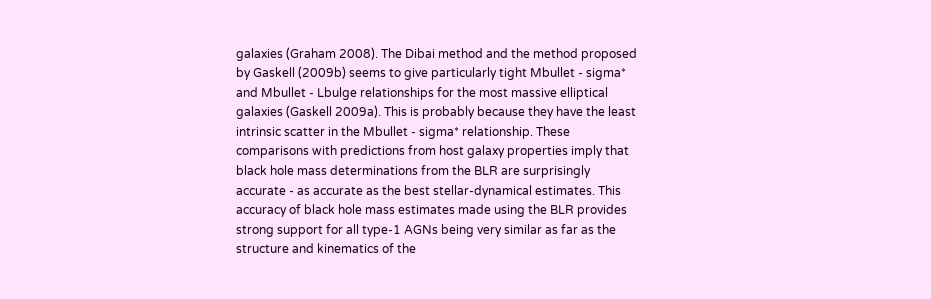galaxies (Graham 2008). The Dibai method and the method proposed by Gaskell (2009b) seems to give particularly tight Mbullet - sigma* and Mbullet - Lbulge relationships for the most massive elliptical galaxies (Gaskell 2009a). This is probably because they have the least intrinsic scatter in the Mbullet - sigma* relationship. These comparisons with predictions from host galaxy properties imply that black hole mass determinations from the BLR are surprisingly accurate - as accurate as the best stellar-dynamical estimates. This accuracy of black hole mass estimates made using the BLR provides strong support for all type-1 AGNs being very similar as far as the structure and kinematics of the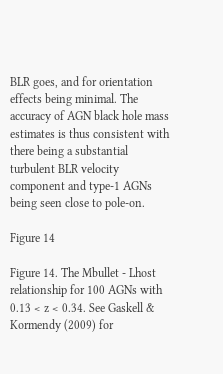BLR goes, and for orientation effects being minimal. The accuracy of AGN black hole mass estimates is thus consistent with there being a substantial turbulent BLR velocity component and type-1 AGNs being seen close to pole-on.

Figure 14

Figure 14. The Mbullet - Lhost relationship for 100 AGNs with 0.13 < z < 0.34. See Gaskell & Kormendy (2009) for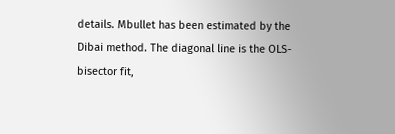details. Mbullet has been estimated by the Dibai method. The diagonal line is the OLS-bisector fit,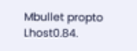Mbullet propto Lhost0.84.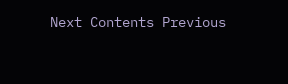Next Contents Previous